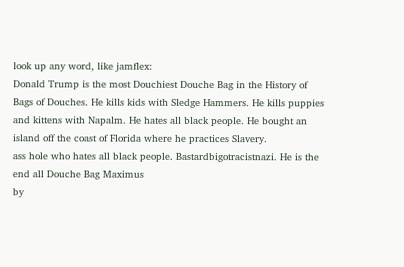look up any word, like jamflex:
Donald Trump is the most Douchiest Douche Bag in the History of Bags of Douches. He kills kids with Sledge Hammers. He kills puppies and kittens with Napalm. He hates all black people. He bought an island off the coast of Florida where he practices Slavery.
ass hole who hates all black people. Bastardbigotracistnazi. He is the end all Douche Bag Maximus
by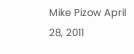Mike Pizow April 28, 2011